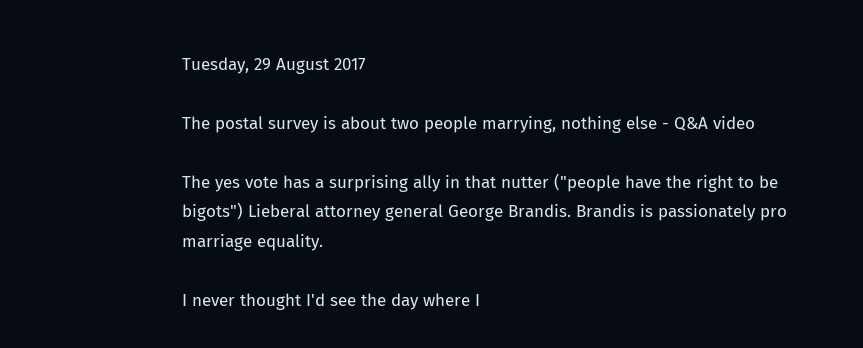Tuesday, 29 August 2017

The postal survey is about two people marrying, nothing else - Q&A video

The yes vote has a surprising ally in that nutter ("people have the right to be bigots") Lieberal attorney general George Brandis. Brandis is passionately pro marriage equality.

I never thought I'd see the day where I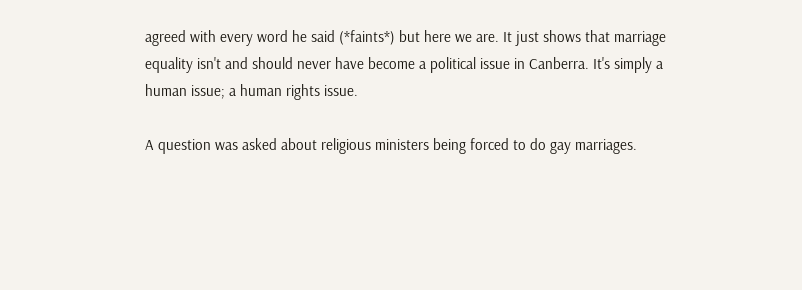agreed with every word he said (*faints*) but here we are. It just shows that marriage equality isn't and should never have become a political issue in Canberra. It's simply a human issue; a human rights issue.

A question was asked about religious ministers being forced to do gay marriages.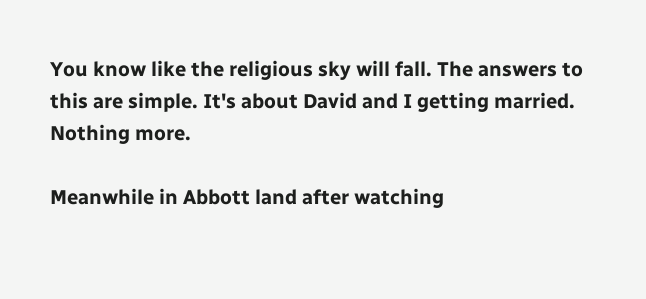You know like the religious sky will fall. The answers to this are simple. It's about David and I getting married. Nothing more.

Meanwhile in Abbott land after watching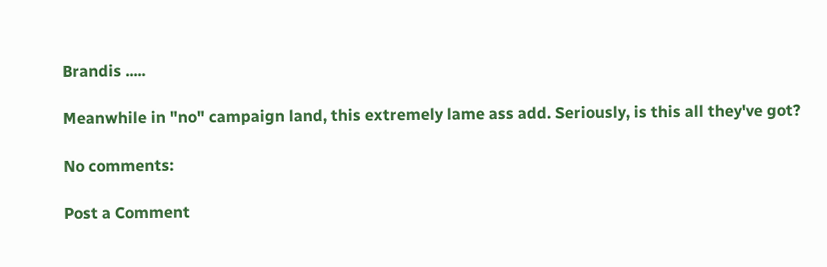Brandis .....

Meanwhile in "no" campaign land, this extremely lame ass add. Seriously, is this all they've got?

No comments:

Post a Comment